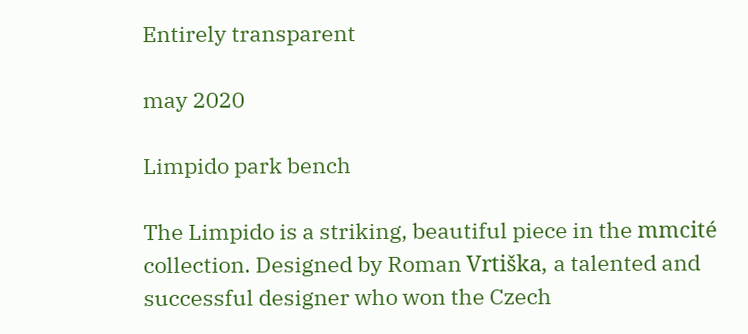Entirely transparent

may 2020

Limpido park bench

The Limpido is a striking, beautiful piece in the mmcité collection. Designed by Roman Vrtiška, a talented and successful designer who won the Czech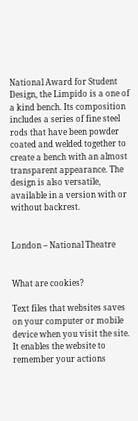National Award for Student Design, the Limpido is a one of a kind bench. Its composition includes a series of fine steel rods that have been powder coated and welded together to create a bench with an almost transparent appearance. The design is also versatile, available in a version with or without backrest.


London – National Theatre


What are cookies?

Text files that websites saves on your computer or mobile device when you visit the site. It enables the website to remember your actions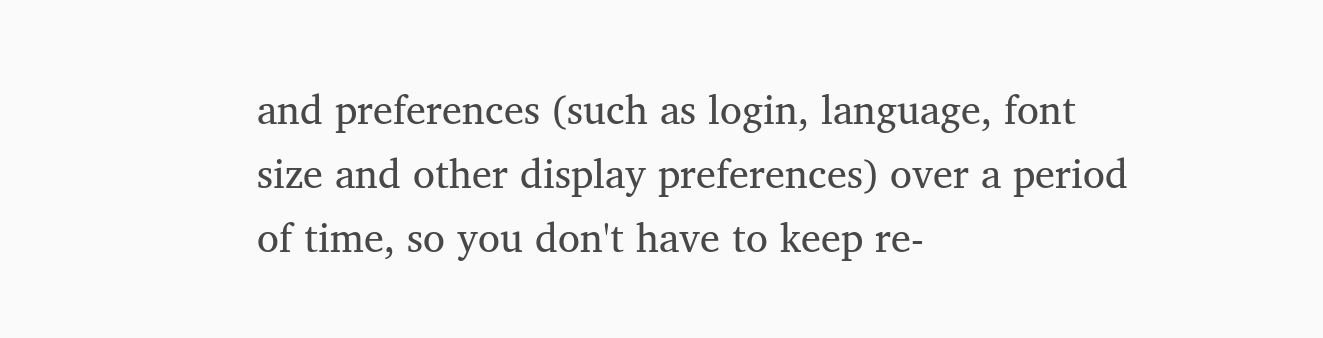and preferences (such as login, language, font size and other display preferences) over a period of time, so you don't have to keep re-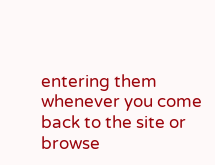entering them whenever you come back to the site or browse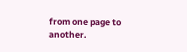from one page to another.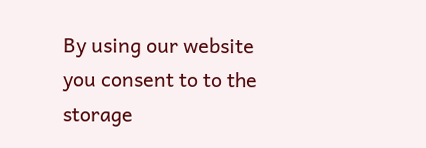By using our website you consent to to the storage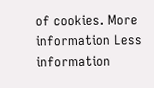of cookies. More information Less information